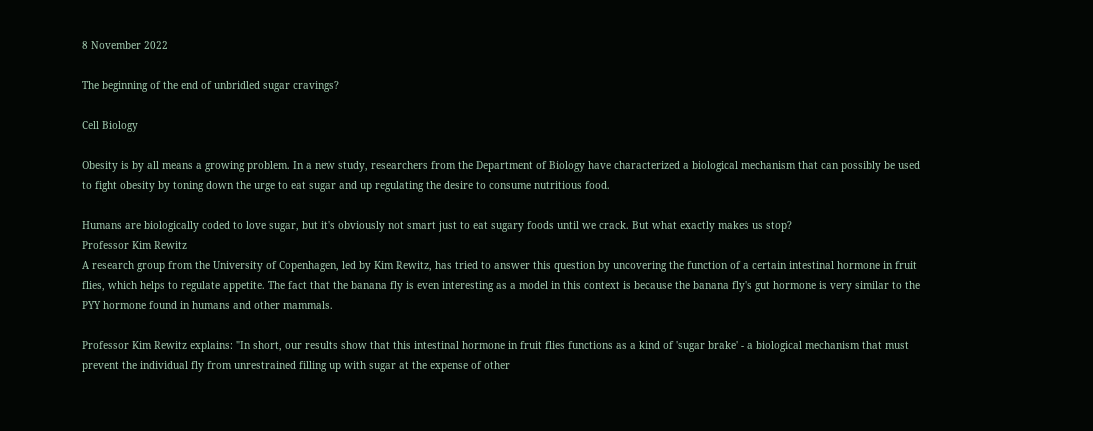8 November 2022

The beginning of the end of unbridled sugar cravings?

Cell Biology

Obesity is by all means a growing problem. In a new study, researchers from the Department of Biology have characterized a biological mechanism that can possibly be used to fight obesity by toning down the urge to eat sugar and up regulating the desire to consume nutritious food.

Humans are biologically coded to love sugar, but it's obviously not smart just to eat sugary foods until we crack. But what exactly makes us stop?
Professor Kim Rewitz
A research group from the University of Copenhagen, led by Kim Rewitz, has tried to answer this question by uncovering the function of a certain intestinal hormone in fruit flies, which helps to regulate appetite. The fact that the banana fly is even interesting as a model in this context is because the banana fly's gut hormone is very similar to the PYY hormone found in humans and other mammals.

Professor Kim Rewitz explains: "In short, our results show that this intestinal hormone in fruit flies functions as a kind of 'sugar brake' - a biological mechanism that must prevent the individual fly from unrestrained filling up with sugar at the expense of other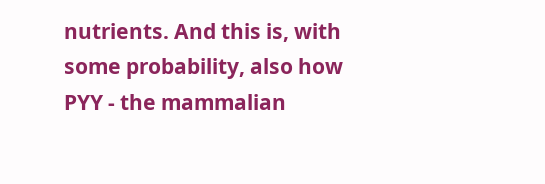nutrients. And this is, with some probability, also how PYY - the mammalian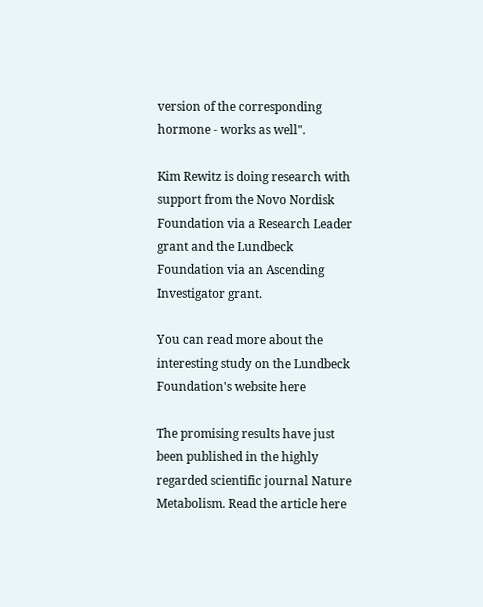version of the corresponding hormone - works as well".

Kim Rewitz is doing research with support from the Novo Nordisk Foundation via a Research Leader grant and the Lundbeck Foundation via an Ascending Investigator grant.

You can read more about the interesting study on the Lundbeck Foundation's website here

The promising results have just been published in the highly regarded scientific journal Nature Metabolism. Read the article here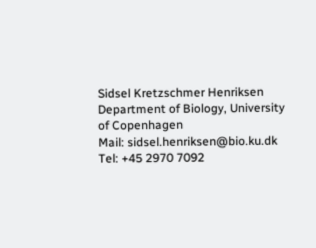Sidsel Kretzschmer Henriksen
Department of Biology, University of Copenhagen
Mail: sidsel.henriksen@bio.ku.dk
Tel: +45 2970 7092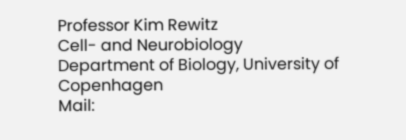Professor Kim Rewitz
Cell- and Neurobiology
Department of Biology, University of Copenhagen
Mail: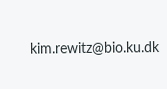kim.rewitz@bio.ku.dk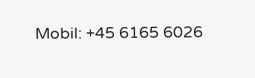Mobil: +45 6165 6026